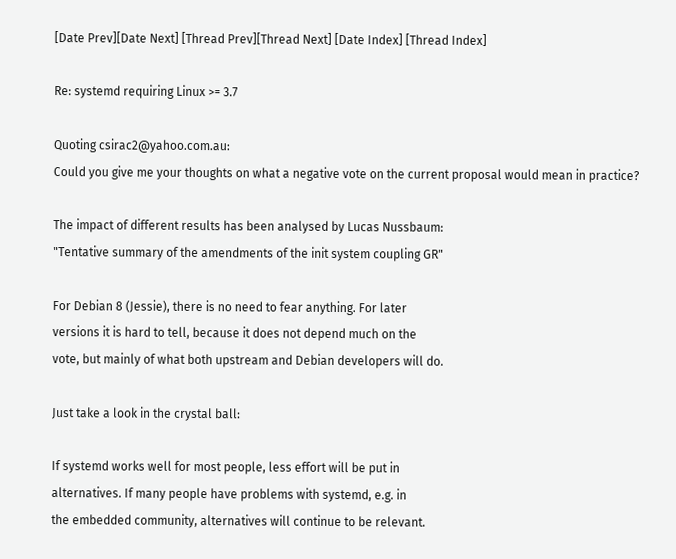[Date Prev][Date Next] [Thread Prev][Thread Next] [Date Index] [Thread Index]

Re: systemd requiring Linux >= 3.7

Quoting csirac2@yahoo.com.au:
Could you give me your thoughts on what a negative vote on the current proposal would mean in practice?

The impact of different results has been analysed by Lucas Nussbaum:
"Tentative summary of the amendments of the init system coupling GR"

For Debian 8 (Jessie), there is no need to fear anything. For later
versions it is hard to tell, because it does not depend much on the
vote, but mainly of what both upstream and Debian developers will do.

Just take a look in the crystal ball:

If systemd works well for most people, less effort will be put in
alternatives. If many people have problems with systemd, e.g. in
the embedded community, alternatives will continue to be relevant.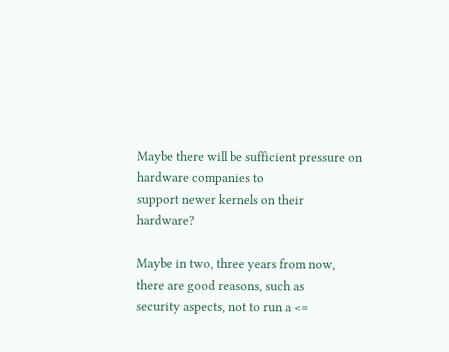Maybe there will be sufficient pressure on hardware companies to
support newer kernels on their hardware?

Maybe in two, three years from now, there are good reasons, such as
security aspects, not to run a <=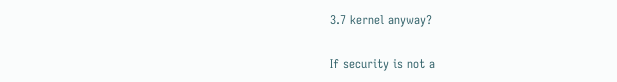3.7 kernel anyway?

If security is not a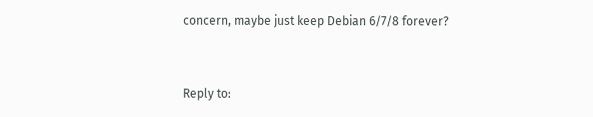concern, maybe just keep Debian 6/7/8 forever?


Reply to: